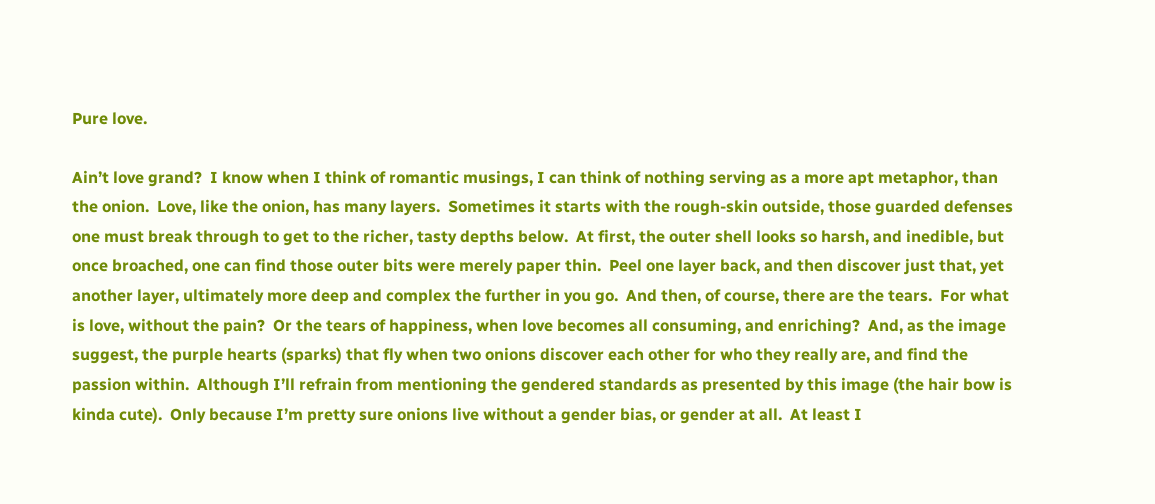Pure love.

Ain’t love grand?  I know when I think of romantic musings, I can think of nothing serving as a more apt metaphor, than the onion.  Love, like the onion, has many layers.  Sometimes it starts with the rough-skin outside, those guarded defenses one must break through to get to the richer, tasty depths below.  At first, the outer shell looks so harsh, and inedible, but once broached, one can find those outer bits were merely paper thin.  Peel one layer back, and then discover just that, yet another layer, ultimately more deep and complex the further in you go.  And then, of course, there are the tears.  For what is love, without the pain?  Or the tears of happiness, when love becomes all consuming, and enriching?  And, as the image suggest, the purple hearts (sparks) that fly when two onions discover each other for who they really are, and find the passion within.  Although I’ll refrain from mentioning the gendered standards as presented by this image (the hair bow is kinda cute).  Only because I’m pretty sure onions live without a gender bias, or gender at all.  At least I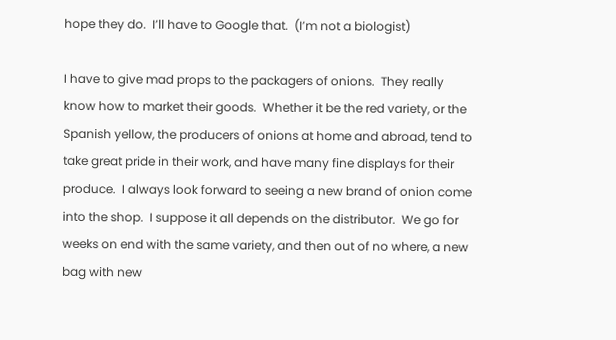hope they do.  I’ll have to Google that.  (I’m not a biologist)

I have to give mad props to the packagers of onions.  They really know how to market their goods.  Whether it be the red variety, or the Spanish yellow, the producers of onions at home and abroad, tend to take great pride in their work, and have many fine displays for their produce.  I always look forward to seeing a new brand of onion come into the shop.  I suppose it all depends on the distributor.  We go for weeks on end with the same variety, and then out of no where, a new bag with new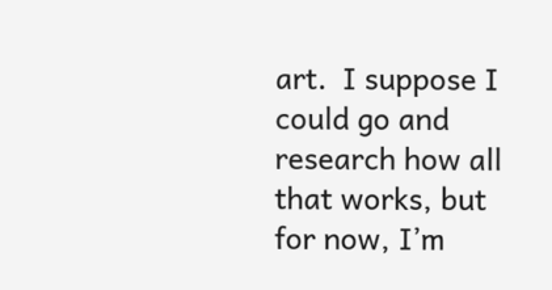art.  I suppose I could go and research how all that works, but for now, I’m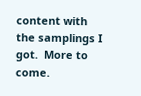content with the samplings I got.  More to come.